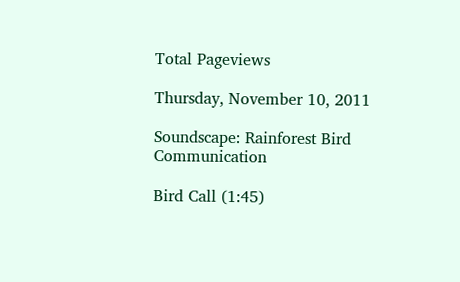Total Pageviews

Thursday, November 10, 2011

Soundscape: Rainforest Bird Communication

Bird Call (1:45)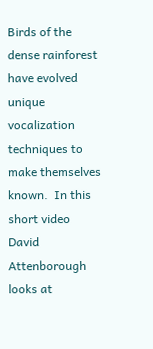Birds of the dense rainforest have evolved unique vocalization techniques to make themselves known.  In this short video David Attenborough looks at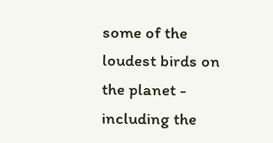some of the loudest birds on the planet - including the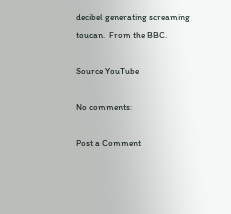decibel generating screaming toucan.  From the BBC.

Source YouTube

No comments:

Post a Comment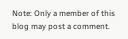Note: Only a member of this blog may post a comment.